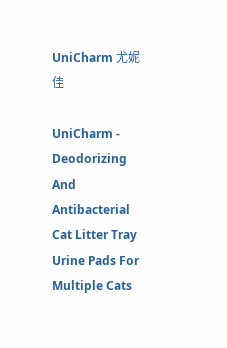UniCharm 尤妮佳

UniCharm - Deodorizing And Antibacterial Cat Litter Tray Urine Pads For Multiple Cats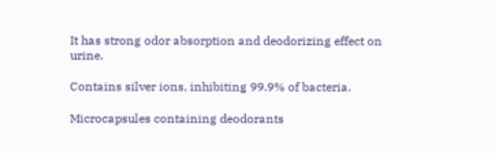It has strong odor absorption and deodorizing effect on urine.

Contains silver ions, inhibiting 99.9% of bacteria.

Microcapsules containing deodorants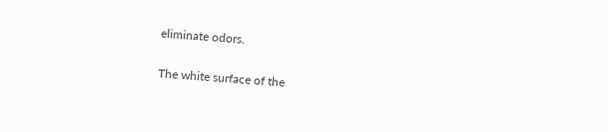eliminate odors.

The white surface of the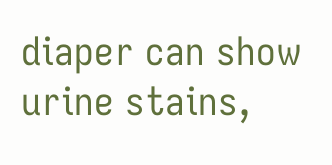diaper can show urine stains,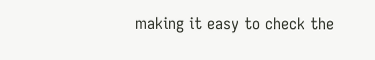making it easy to check the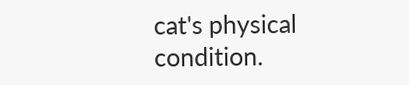cat's physical condition.